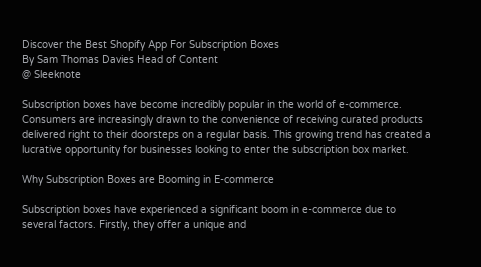Discover the Best Shopify App For Subscription Boxes
By Sam Thomas Davies Head of Content
@ Sleeknote

Subscription boxes have become incredibly popular in the world of e-commerce. Consumers are increasingly drawn to the convenience of receiving curated products delivered right to their doorsteps on a regular basis. This growing trend has created a lucrative opportunity for businesses looking to enter the subscription box market.

Why Subscription Boxes are Booming in E-commerce

Subscription boxes have experienced a significant boom in e-commerce due to several factors. Firstly, they offer a unique and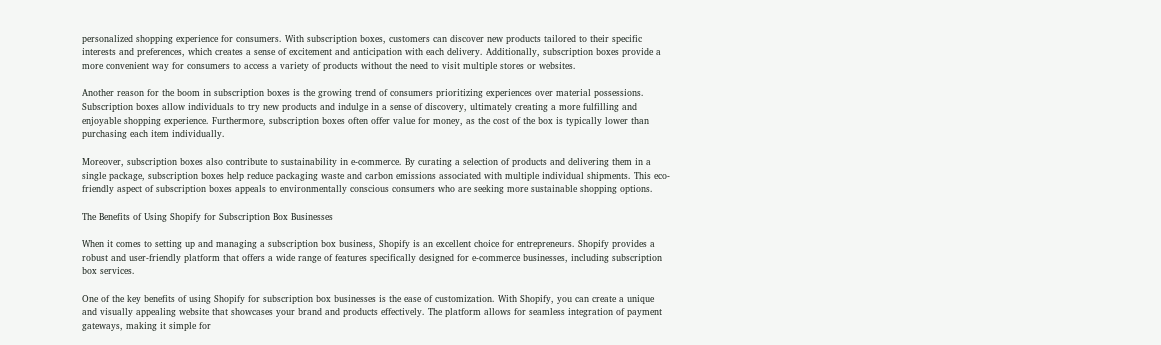personalized shopping experience for consumers. With subscription boxes, customers can discover new products tailored to their specific interests and preferences, which creates a sense of excitement and anticipation with each delivery. Additionally, subscription boxes provide a more convenient way for consumers to access a variety of products without the need to visit multiple stores or websites.

Another reason for the boom in subscription boxes is the growing trend of consumers prioritizing experiences over material possessions. Subscription boxes allow individuals to try new products and indulge in a sense of discovery, ultimately creating a more fulfilling and enjoyable shopping experience. Furthermore, subscription boxes often offer value for money, as the cost of the box is typically lower than purchasing each item individually.

Moreover, subscription boxes also contribute to sustainability in e-commerce. By curating a selection of products and delivering them in a single package, subscription boxes help reduce packaging waste and carbon emissions associated with multiple individual shipments. This eco-friendly aspect of subscription boxes appeals to environmentally conscious consumers who are seeking more sustainable shopping options.

The Benefits of Using Shopify for Subscription Box Businesses

When it comes to setting up and managing a subscription box business, Shopify is an excellent choice for entrepreneurs. Shopify provides a robust and user-friendly platform that offers a wide range of features specifically designed for e-commerce businesses, including subscription box services.

One of the key benefits of using Shopify for subscription box businesses is the ease of customization. With Shopify, you can create a unique and visually appealing website that showcases your brand and products effectively. The platform allows for seamless integration of payment gateways, making it simple for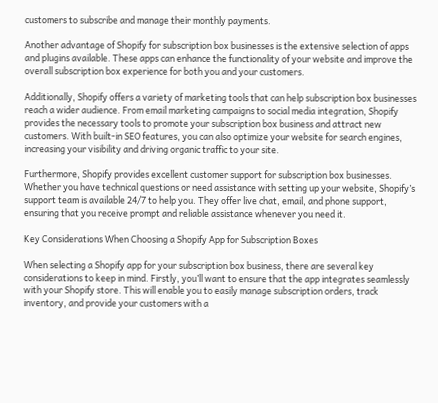customers to subscribe and manage their monthly payments.

Another advantage of Shopify for subscription box businesses is the extensive selection of apps and plugins available. These apps can enhance the functionality of your website and improve the overall subscription box experience for both you and your customers.

Additionally, Shopify offers a variety of marketing tools that can help subscription box businesses reach a wider audience. From email marketing campaigns to social media integration, Shopify provides the necessary tools to promote your subscription box business and attract new customers. With built-in SEO features, you can also optimize your website for search engines, increasing your visibility and driving organic traffic to your site.

Furthermore, Shopify provides excellent customer support for subscription box businesses. Whether you have technical questions or need assistance with setting up your website, Shopify’s support team is available 24/7 to help you. They offer live chat, email, and phone support, ensuring that you receive prompt and reliable assistance whenever you need it.

Key Considerations When Choosing a Shopify App for Subscription Boxes

When selecting a Shopify app for your subscription box business, there are several key considerations to keep in mind. Firstly, you’ll want to ensure that the app integrates seamlessly with your Shopify store. This will enable you to easily manage subscription orders, track inventory, and provide your customers with a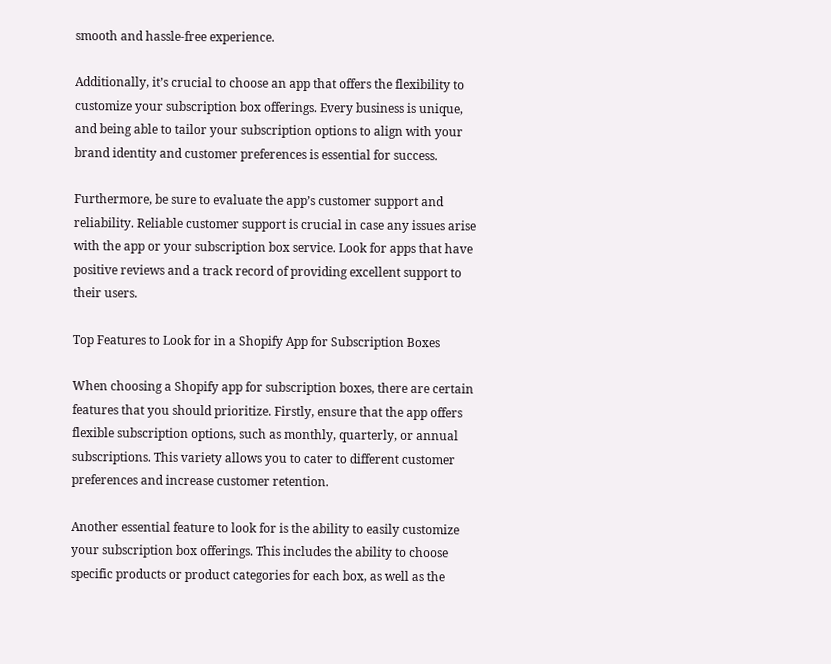smooth and hassle-free experience.

Additionally, it’s crucial to choose an app that offers the flexibility to customize your subscription box offerings. Every business is unique, and being able to tailor your subscription options to align with your brand identity and customer preferences is essential for success.

Furthermore, be sure to evaluate the app’s customer support and reliability. Reliable customer support is crucial in case any issues arise with the app or your subscription box service. Look for apps that have positive reviews and a track record of providing excellent support to their users.

Top Features to Look for in a Shopify App for Subscription Boxes

When choosing a Shopify app for subscription boxes, there are certain features that you should prioritize. Firstly, ensure that the app offers flexible subscription options, such as monthly, quarterly, or annual subscriptions. This variety allows you to cater to different customer preferences and increase customer retention.

Another essential feature to look for is the ability to easily customize your subscription box offerings. This includes the ability to choose specific products or product categories for each box, as well as the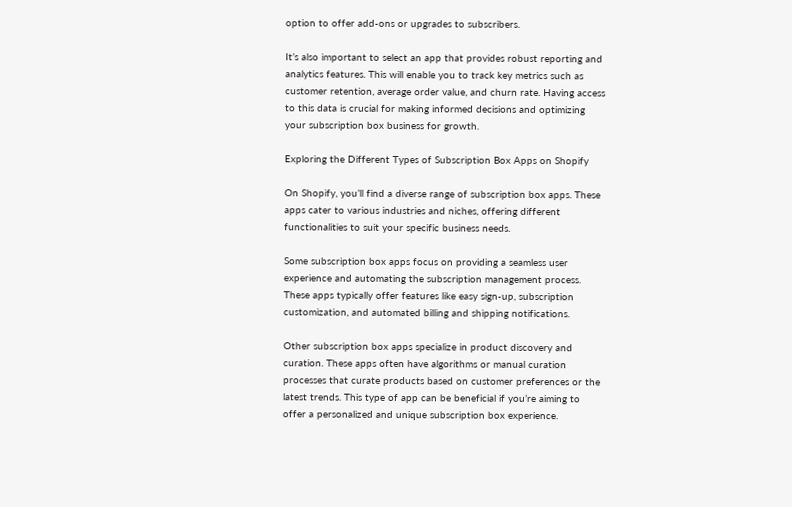option to offer add-ons or upgrades to subscribers.

It’s also important to select an app that provides robust reporting and analytics features. This will enable you to track key metrics such as customer retention, average order value, and churn rate. Having access to this data is crucial for making informed decisions and optimizing your subscription box business for growth.

Exploring the Different Types of Subscription Box Apps on Shopify

On Shopify, you’ll find a diverse range of subscription box apps. These apps cater to various industries and niches, offering different functionalities to suit your specific business needs.

Some subscription box apps focus on providing a seamless user experience and automating the subscription management process. These apps typically offer features like easy sign-up, subscription customization, and automated billing and shipping notifications.

Other subscription box apps specialize in product discovery and curation. These apps often have algorithms or manual curation processes that curate products based on customer preferences or the latest trends. This type of app can be beneficial if you’re aiming to offer a personalized and unique subscription box experience.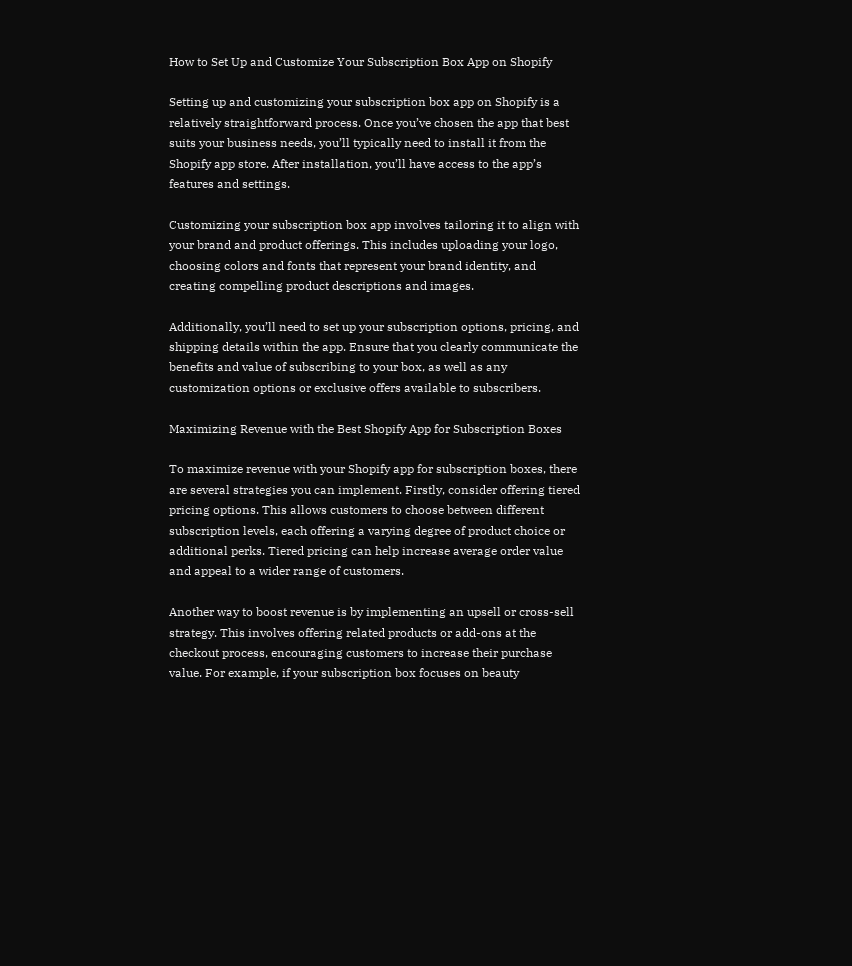How to Set Up and Customize Your Subscription Box App on Shopify

Setting up and customizing your subscription box app on Shopify is a relatively straightforward process. Once you’ve chosen the app that best suits your business needs, you’ll typically need to install it from the Shopify app store. After installation, you’ll have access to the app’s features and settings.

Customizing your subscription box app involves tailoring it to align with your brand and product offerings. This includes uploading your logo, choosing colors and fonts that represent your brand identity, and creating compelling product descriptions and images.

Additionally, you’ll need to set up your subscription options, pricing, and shipping details within the app. Ensure that you clearly communicate the benefits and value of subscribing to your box, as well as any customization options or exclusive offers available to subscribers.

Maximizing Revenue with the Best Shopify App for Subscription Boxes

To maximize revenue with your Shopify app for subscription boxes, there are several strategies you can implement. Firstly, consider offering tiered pricing options. This allows customers to choose between different subscription levels, each offering a varying degree of product choice or additional perks. Tiered pricing can help increase average order value and appeal to a wider range of customers.

Another way to boost revenue is by implementing an upsell or cross-sell strategy. This involves offering related products or add-ons at the checkout process, encouraging customers to increase their purchase value. For example, if your subscription box focuses on beauty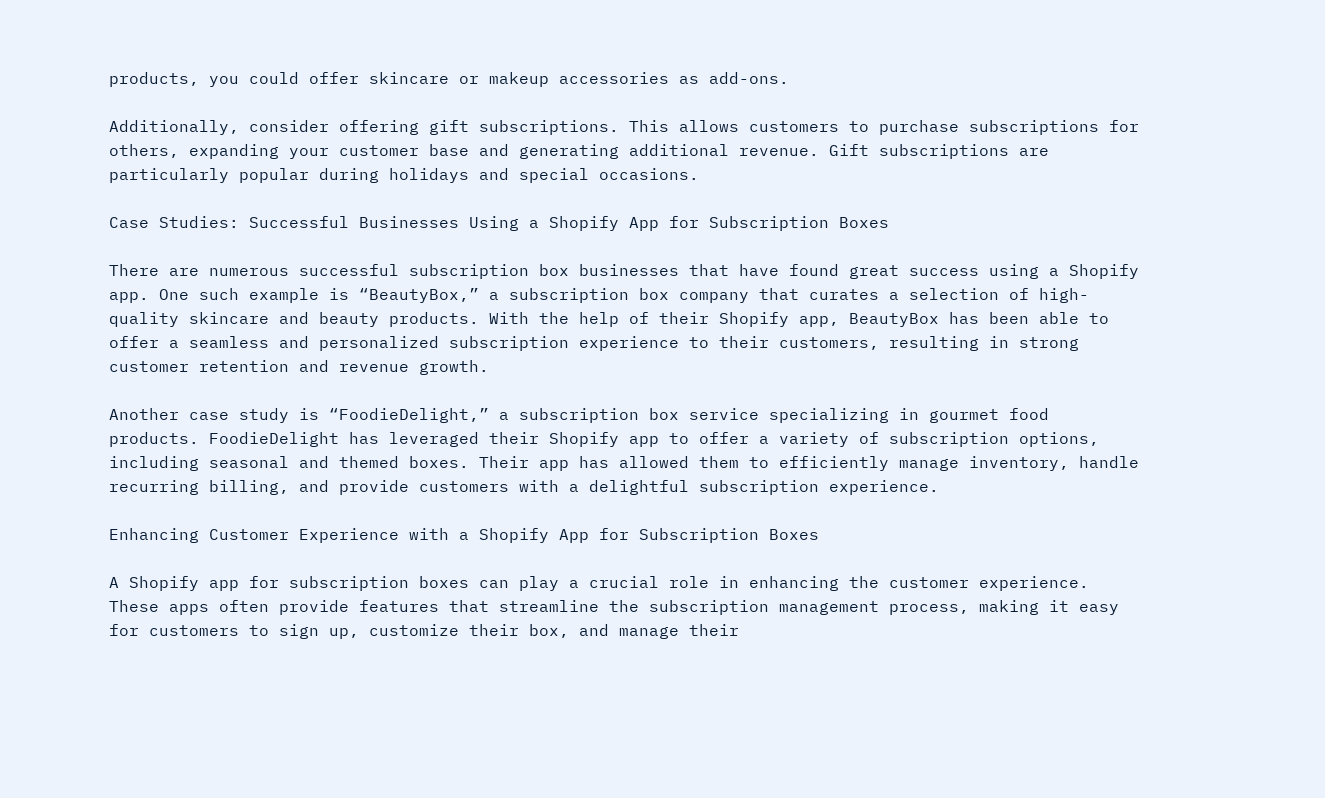products, you could offer skincare or makeup accessories as add-ons.

Additionally, consider offering gift subscriptions. This allows customers to purchase subscriptions for others, expanding your customer base and generating additional revenue. Gift subscriptions are particularly popular during holidays and special occasions.

Case Studies: Successful Businesses Using a Shopify App for Subscription Boxes

There are numerous successful subscription box businesses that have found great success using a Shopify app. One such example is “BeautyBox,” a subscription box company that curates a selection of high-quality skincare and beauty products. With the help of their Shopify app, BeautyBox has been able to offer a seamless and personalized subscription experience to their customers, resulting in strong customer retention and revenue growth.

Another case study is “FoodieDelight,” a subscription box service specializing in gourmet food products. FoodieDelight has leveraged their Shopify app to offer a variety of subscription options, including seasonal and themed boxes. Their app has allowed them to efficiently manage inventory, handle recurring billing, and provide customers with a delightful subscription experience.

Enhancing Customer Experience with a Shopify App for Subscription Boxes

A Shopify app for subscription boxes can play a crucial role in enhancing the customer experience. These apps often provide features that streamline the subscription management process, making it easy for customers to sign up, customize their box, and manage their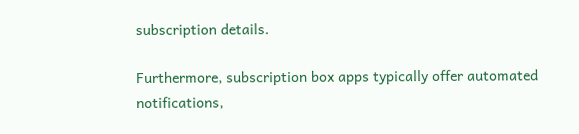subscription details.

Furthermore, subscription box apps typically offer automated notifications,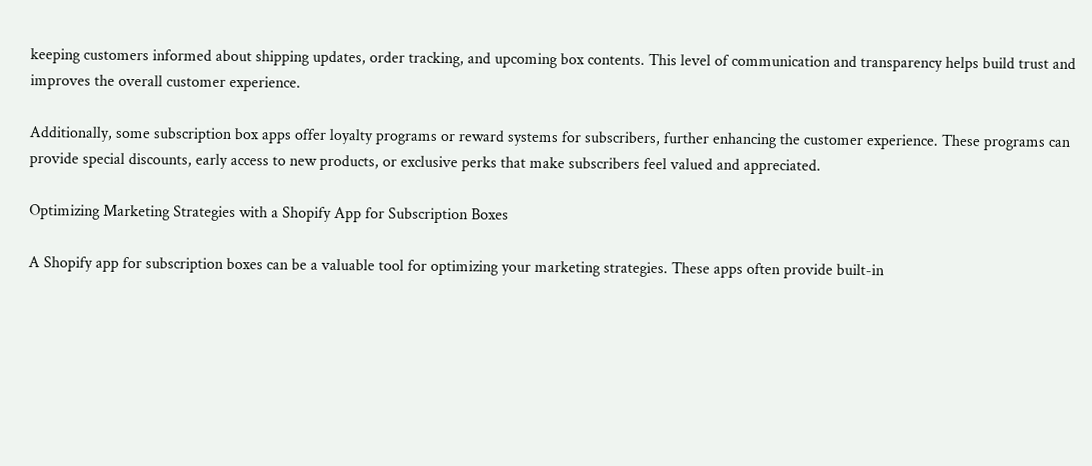keeping customers informed about shipping updates, order tracking, and upcoming box contents. This level of communication and transparency helps build trust and improves the overall customer experience.

Additionally, some subscription box apps offer loyalty programs or reward systems for subscribers, further enhancing the customer experience. These programs can provide special discounts, early access to new products, or exclusive perks that make subscribers feel valued and appreciated.

Optimizing Marketing Strategies with a Shopify App for Subscription Boxes

A Shopify app for subscription boxes can be a valuable tool for optimizing your marketing strategies. These apps often provide built-in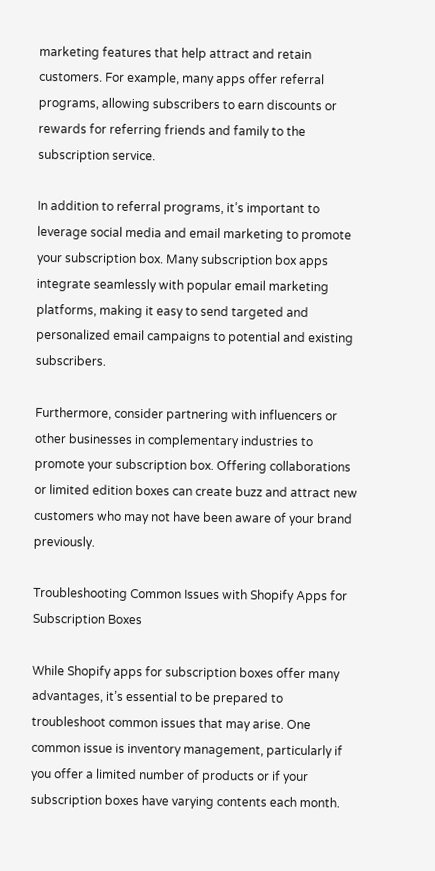marketing features that help attract and retain customers. For example, many apps offer referral programs, allowing subscribers to earn discounts or rewards for referring friends and family to the subscription service.

In addition to referral programs, it’s important to leverage social media and email marketing to promote your subscription box. Many subscription box apps integrate seamlessly with popular email marketing platforms, making it easy to send targeted and personalized email campaigns to potential and existing subscribers.

Furthermore, consider partnering with influencers or other businesses in complementary industries to promote your subscription box. Offering collaborations or limited edition boxes can create buzz and attract new customers who may not have been aware of your brand previously.

Troubleshooting Common Issues with Shopify Apps for Subscription Boxes

While Shopify apps for subscription boxes offer many advantages, it’s essential to be prepared to troubleshoot common issues that may arise. One common issue is inventory management, particularly if you offer a limited number of products or if your subscription boxes have varying contents each month.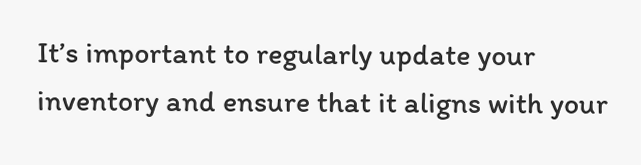It’s important to regularly update your inventory and ensure that it aligns with your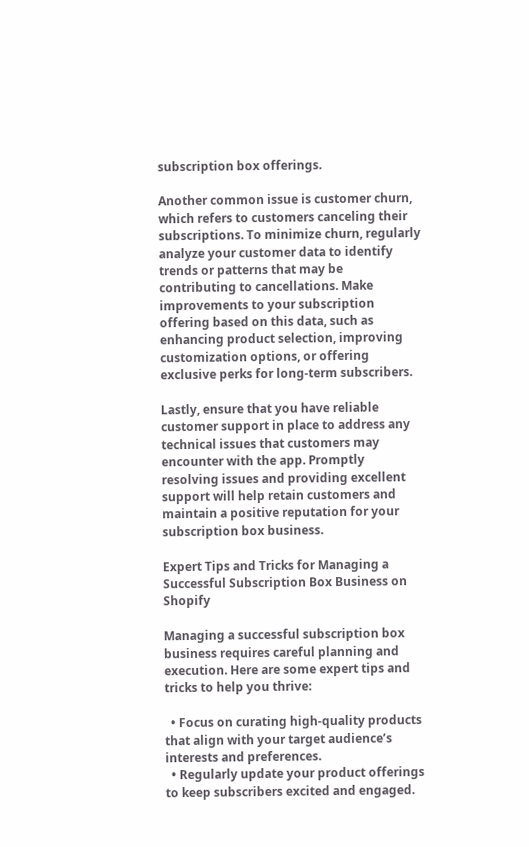subscription box offerings.

Another common issue is customer churn, which refers to customers canceling their subscriptions. To minimize churn, regularly analyze your customer data to identify trends or patterns that may be contributing to cancellations. Make improvements to your subscription offering based on this data, such as enhancing product selection, improving customization options, or offering exclusive perks for long-term subscribers.

Lastly, ensure that you have reliable customer support in place to address any technical issues that customers may encounter with the app. Promptly resolving issues and providing excellent support will help retain customers and maintain a positive reputation for your subscription box business.

Expert Tips and Tricks for Managing a Successful Subscription Box Business on Shopify

Managing a successful subscription box business requires careful planning and execution. Here are some expert tips and tricks to help you thrive:

  • Focus on curating high-quality products that align with your target audience’s interests and preferences.
  • Regularly update your product offerings to keep subscribers excited and engaged.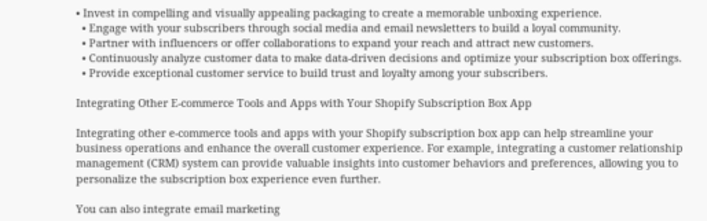• Invest in compelling and visually appealing packaging to create a memorable unboxing experience.
  • Engage with your subscribers through social media and email newsletters to build a loyal community.
  • Partner with influencers or offer collaborations to expand your reach and attract new customers.
  • Continuously analyze customer data to make data-driven decisions and optimize your subscription box offerings.
  • Provide exceptional customer service to build trust and loyalty among your subscribers.

Integrating Other E-commerce Tools and Apps with Your Shopify Subscription Box App

Integrating other e-commerce tools and apps with your Shopify subscription box app can help streamline your business operations and enhance the overall customer experience. For example, integrating a customer relationship management (CRM) system can provide valuable insights into customer behaviors and preferences, allowing you to personalize the subscription box experience even further.

You can also integrate email marketing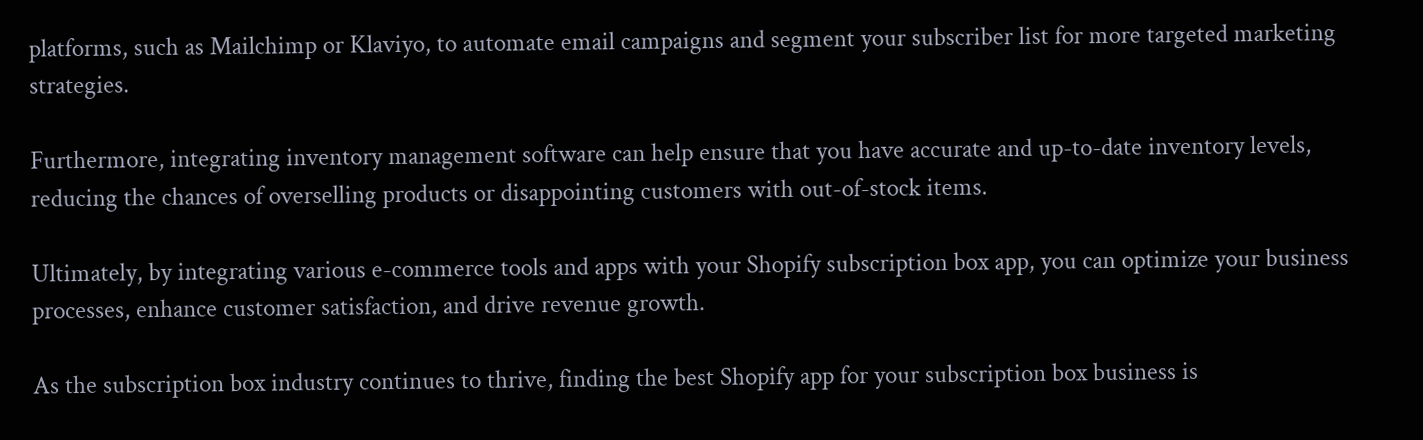platforms, such as Mailchimp or Klaviyo, to automate email campaigns and segment your subscriber list for more targeted marketing strategies.

Furthermore, integrating inventory management software can help ensure that you have accurate and up-to-date inventory levels, reducing the chances of overselling products or disappointing customers with out-of-stock items.

Ultimately, by integrating various e-commerce tools and apps with your Shopify subscription box app, you can optimize your business processes, enhance customer satisfaction, and drive revenue growth.

As the subscription box industry continues to thrive, finding the best Shopify app for your subscription box business is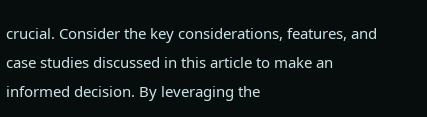crucial. Consider the key considerations, features, and case studies discussed in this article to make an informed decision. By leveraging the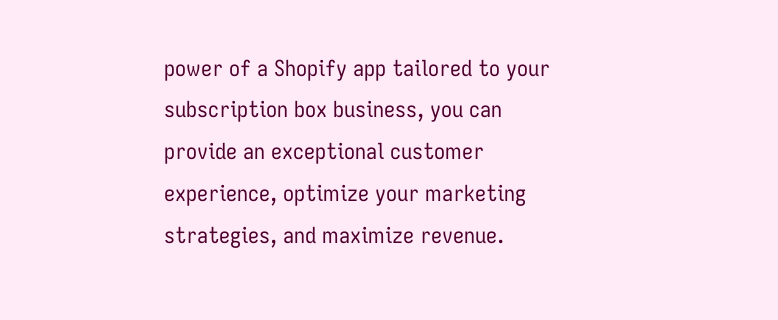power of a Shopify app tailored to your subscription box business, you can provide an exceptional customer experience, optimize your marketing strategies, and maximize revenue.